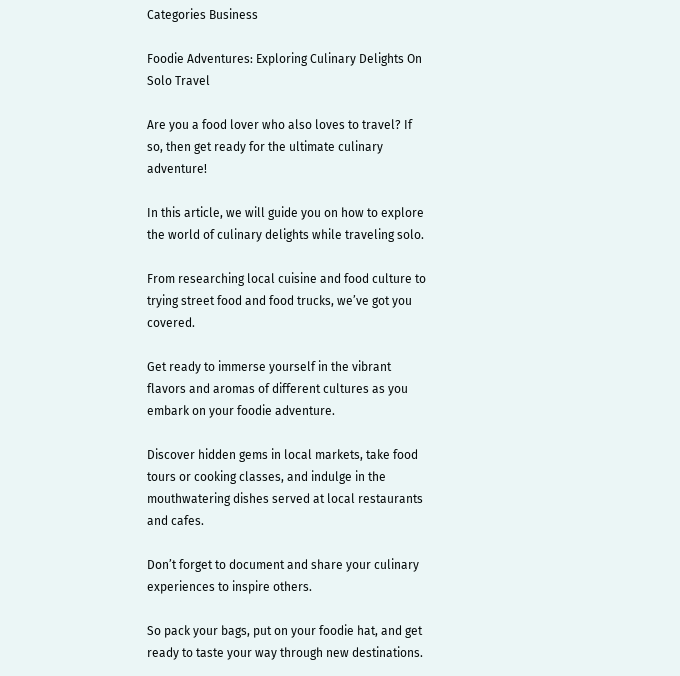Categories Business

Foodie Adventures: Exploring Culinary Delights On Solo Travel

Are you a food lover who also loves to travel? If so, then get ready for the ultimate culinary adventure!

In this article, we will guide you on how to explore the world of culinary delights while traveling solo.

From researching local cuisine and food culture to trying street food and food trucks, we’ve got you covered.

Get ready to immerse yourself in the vibrant flavors and aromas of different cultures as you embark on your foodie adventure.

Discover hidden gems in local markets, take food tours or cooking classes, and indulge in the mouthwatering dishes served at local restaurants and cafes.

Don’t forget to document and share your culinary experiences to inspire others.

So pack your bags, put on your foodie hat, and get ready to taste your way through new destinations.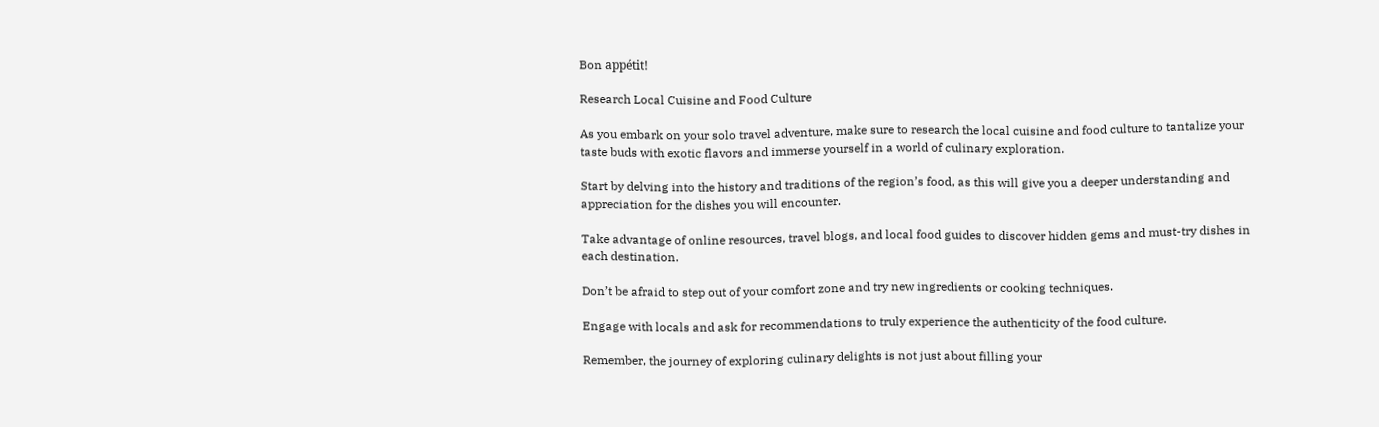Bon appétit!

Research Local Cuisine and Food Culture

As you embark on your solo travel adventure, make sure to research the local cuisine and food culture to tantalize your taste buds with exotic flavors and immerse yourself in a world of culinary exploration.

Start by delving into the history and traditions of the region’s food, as this will give you a deeper understanding and appreciation for the dishes you will encounter.

Take advantage of online resources, travel blogs, and local food guides to discover hidden gems and must-try dishes in each destination.

Don’t be afraid to step out of your comfort zone and try new ingredients or cooking techniques.

Engage with locals and ask for recommendations to truly experience the authenticity of the food culture.

Remember, the journey of exploring culinary delights is not just about filling your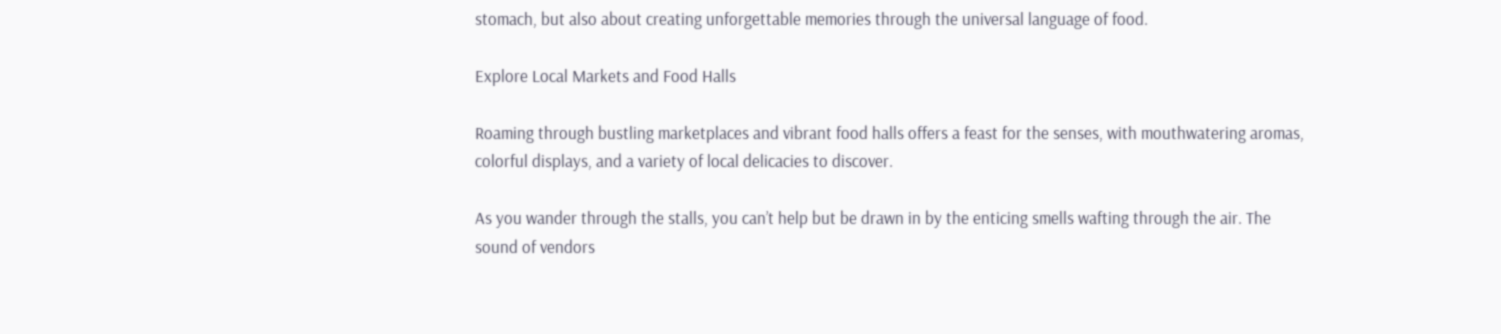stomach, but also about creating unforgettable memories through the universal language of food.

Explore Local Markets and Food Halls

Roaming through bustling marketplaces and vibrant food halls offers a feast for the senses, with mouthwatering aromas, colorful displays, and a variety of local delicacies to discover.

As you wander through the stalls, you can’t help but be drawn in by the enticing smells wafting through the air. The sound of vendors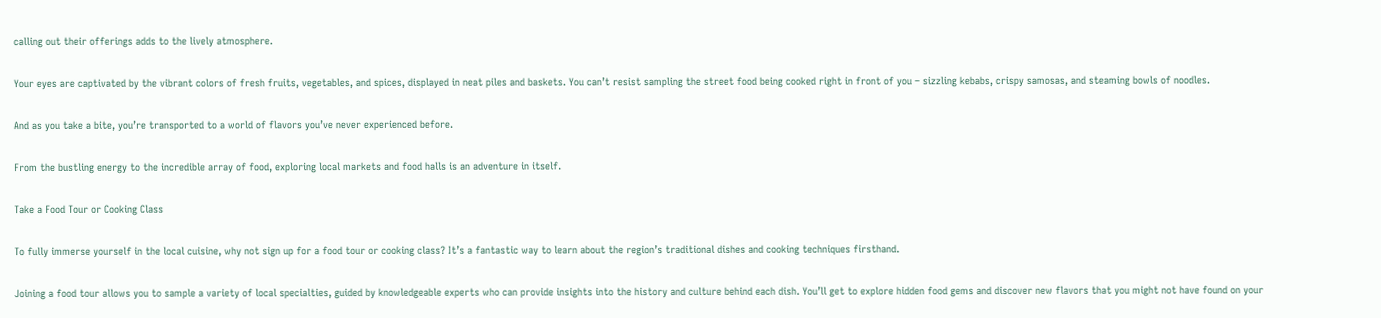calling out their offerings adds to the lively atmosphere.

Your eyes are captivated by the vibrant colors of fresh fruits, vegetables, and spices, displayed in neat piles and baskets. You can’t resist sampling the street food being cooked right in front of you – sizzling kebabs, crispy samosas, and steaming bowls of noodles.

And as you take a bite, you’re transported to a world of flavors you’ve never experienced before.

From the bustling energy to the incredible array of food, exploring local markets and food halls is an adventure in itself.

Take a Food Tour or Cooking Class

To fully immerse yourself in the local cuisine, why not sign up for a food tour or cooking class? It’s a fantastic way to learn about the region’s traditional dishes and cooking techniques firsthand.

Joining a food tour allows you to sample a variety of local specialties, guided by knowledgeable experts who can provide insights into the history and culture behind each dish. You’ll get to explore hidden food gems and discover new flavors that you might not have found on your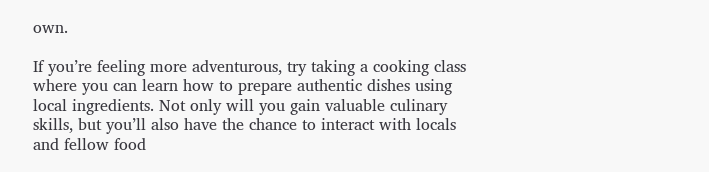own.

If you’re feeling more adventurous, try taking a cooking class where you can learn how to prepare authentic dishes using local ingredients. Not only will you gain valuable culinary skills, but you’ll also have the chance to interact with locals and fellow food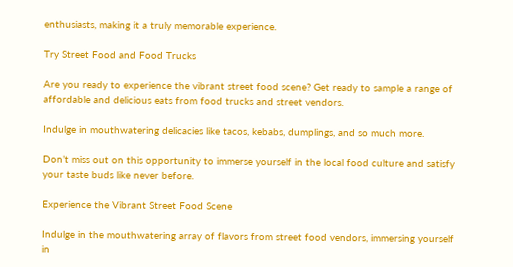enthusiasts, making it a truly memorable experience.

Try Street Food and Food Trucks

Are you ready to experience the vibrant street food scene? Get ready to sample a range of affordable and delicious eats from food trucks and street vendors.

Indulge in mouthwatering delicacies like tacos, kebabs, dumplings, and so much more.

Don’t miss out on this opportunity to immerse yourself in the local food culture and satisfy your taste buds like never before.

Experience the Vibrant Street Food Scene

Indulge in the mouthwatering array of flavors from street food vendors, immersing yourself in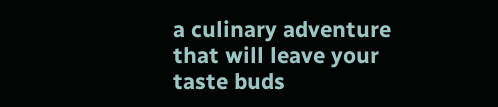a culinary adventure that will leave your taste buds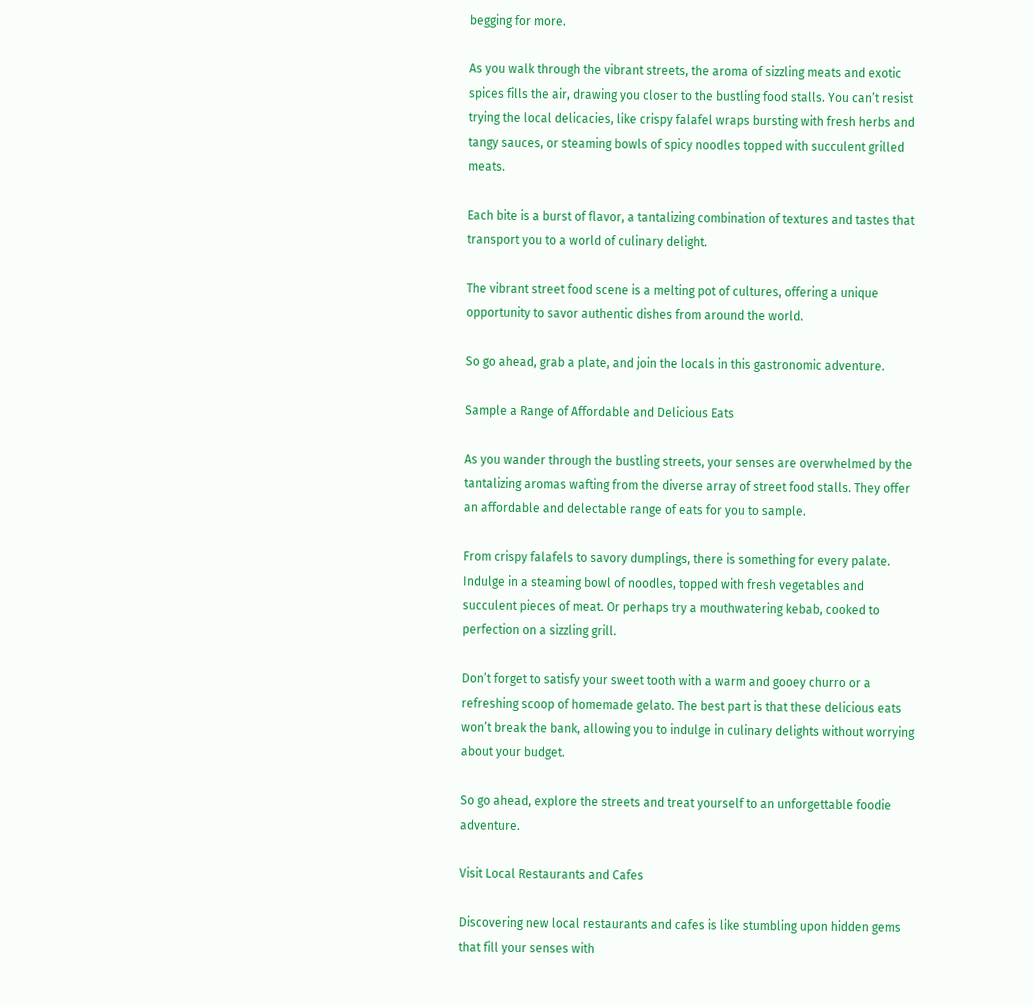begging for more.

As you walk through the vibrant streets, the aroma of sizzling meats and exotic spices fills the air, drawing you closer to the bustling food stalls. You can’t resist trying the local delicacies, like crispy falafel wraps bursting with fresh herbs and tangy sauces, or steaming bowls of spicy noodles topped with succulent grilled meats.

Each bite is a burst of flavor, a tantalizing combination of textures and tastes that transport you to a world of culinary delight.

The vibrant street food scene is a melting pot of cultures, offering a unique opportunity to savor authentic dishes from around the world.

So go ahead, grab a plate, and join the locals in this gastronomic adventure.

Sample a Range of Affordable and Delicious Eats

As you wander through the bustling streets, your senses are overwhelmed by the tantalizing aromas wafting from the diverse array of street food stalls. They offer an affordable and delectable range of eats for you to sample.

From crispy falafels to savory dumplings, there is something for every palate. Indulge in a steaming bowl of noodles, topped with fresh vegetables and succulent pieces of meat. Or perhaps try a mouthwatering kebab, cooked to perfection on a sizzling grill.

Don’t forget to satisfy your sweet tooth with a warm and gooey churro or a refreshing scoop of homemade gelato. The best part is that these delicious eats won’t break the bank, allowing you to indulge in culinary delights without worrying about your budget.

So go ahead, explore the streets and treat yourself to an unforgettable foodie adventure.

Visit Local Restaurants and Cafes

Discovering new local restaurants and cafes is like stumbling upon hidden gems that fill your senses with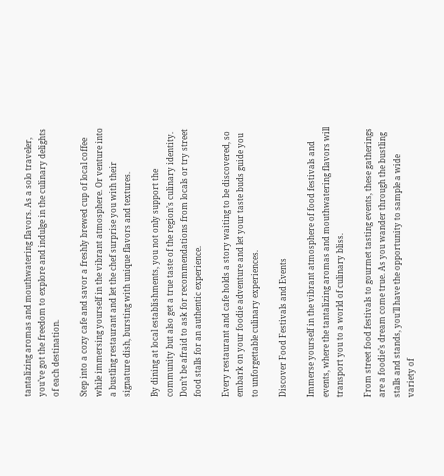tantalizing aromas and mouthwatering flavors. As a solo traveler, you’ve got the freedom to explore and indulge in the culinary delights of each destination.

Step into a cozy cafe and savor a freshly brewed cup of local coffee while immersing yourself in the vibrant atmosphere. Or venture into a bustling restaurant and let the chef surprise you with their signature dish, bursting with unique flavors and textures.

By dining at local establishments, you not only support the community but also get a true taste of the region’s culinary identity. Don’t be afraid to ask for recommendations from locals or try street food stalls for an authentic experience.

Every restaurant and cafe holds a story waiting to be discovered, so embark on your foodie adventure and let your taste buds guide you to unforgettable culinary experiences.

Discover Food Festivals and Events

Immerse yourself in the vibrant atmosphere of food festivals and events, where the tantalizing aromas and mouthwatering flavors will transport you to a world of culinary bliss.

From street food festivals to gourmet tasting events, these gatherings are a foodie’s dream come true. As you wander through the bustling stalls and stands, you’ll have the opportunity to sample a wide variety of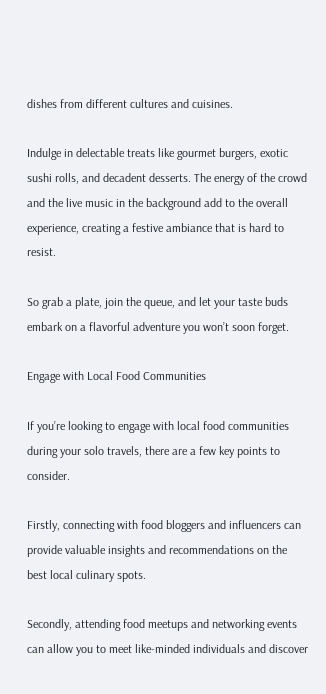dishes from different cultures and cuisines.

Indulge in delectable treats like gourmet burgers, exotic sushi rolls, and decadent desserts. The energy of the crowd and the live music in the background add to the overall experience, creating a festive ambiance that is hard to resist.

So grab a plate, join the queue, and let your taste buds embark on a flavorful adventure you won’t soon forget.

Engage with Local Food Communities

If you’re looking to engage with local food communities during your solo travels, there are a few key points to consider.

Firstly, connecting with food bloggers and influencers can provide valuable insights and recommendations on the best local culinary spots.

Secondly, attending food meetups and networking events can allow you to meet like-minded individuals and discover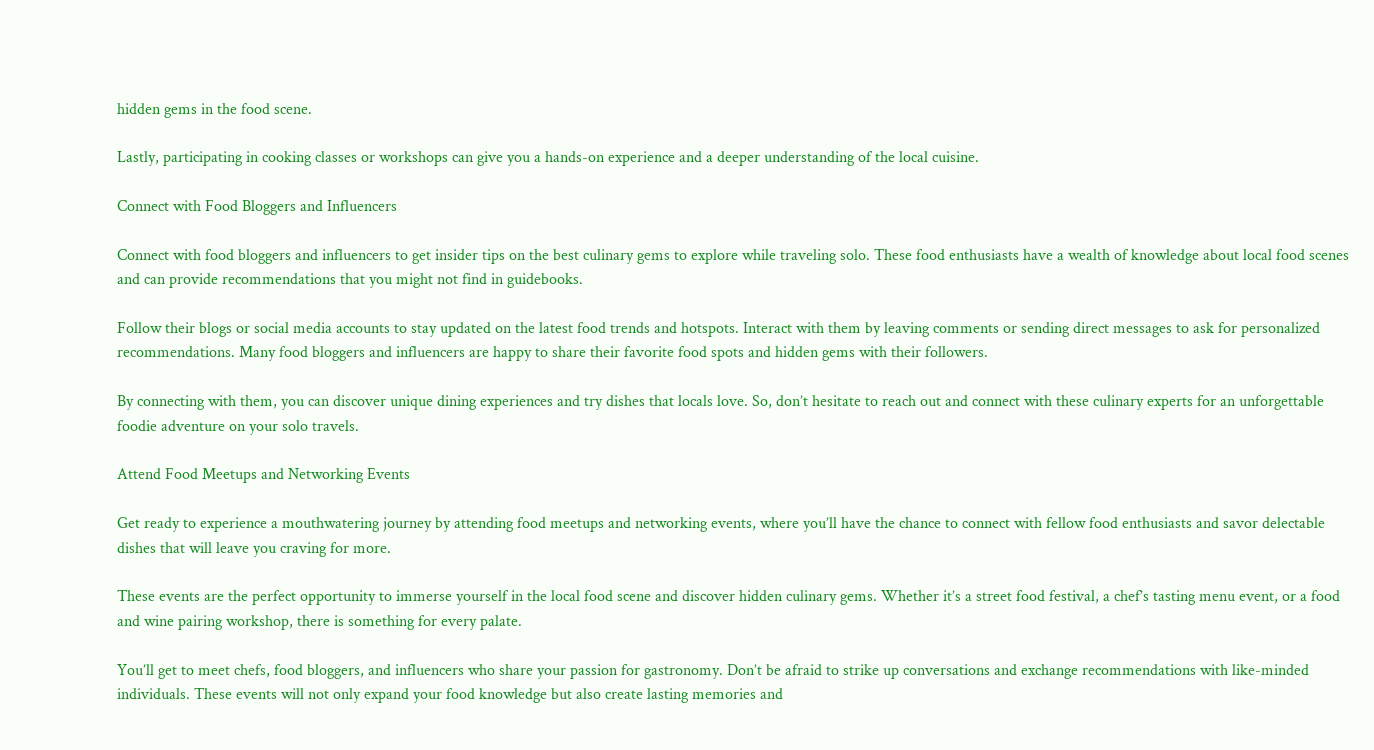hidden gems in the food scene.

Lastly, participating in cooking classes or workshops can give you a hands-on experience and a deeper understanding of the local cuisine.

Connect with Food Bloggers and Influencers

Connect with food bloggers and influencers to get insider tips on the best culinary gems to explore while traveling solo. These food enthusiasts have a wealth of knowledge about local food scenes and can provide recommendations that you might not find in guidebooks.

Follow their blogs or social media accounts to stay updated on the latest food trends and hotspots. Interact with them by leaving comments or sending direct messages to ask for personalized recommendations. Many food bloggers and influencers are happy to share their favorite food spots and hidden gems with their followers.

By connecting with them, you can discover unique dining experiences and try dishes that locals love. So, don’t hesitate to reach out and connect with these culinary experts for an unforgettable foodie adventure on your solo travels.

Attend Food Meetups and Networking Events

Get ready to experience a mouthwatering journey by attending food meetups and networking events, where you’ll have the chance to connect with fellow food enthusiasts and savor delectable dishes that will leave you craving for more.

These events are the perfect opportunity to immerse yourself in the local food scene and discover hidden culinary gems. Whether it’s a street food festival, a chef’s tasting menu event, or a food and wine pairing workshop, there is something for every palate.

You’ll get to meet chefs, food bloggers, and influencers who share your passion for gastronomy. Don’t be afraid to strike up conversations and exchange recommendations with like-minded individuals. These events will not only expand your food knowledge but also create lasting memories and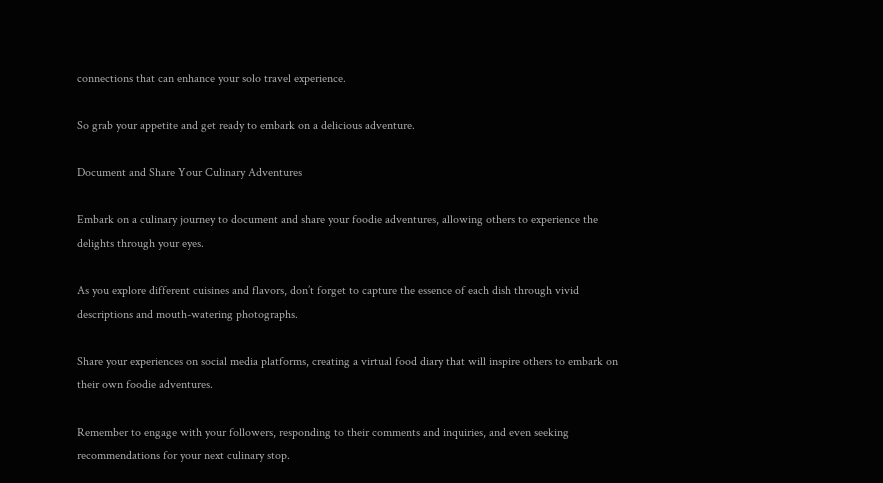connections that can enhance your solo travel experience.

So grab your appetite and get ready to embark on a delicious adventure.

Document and Share Your Culinary Adventures

Embark on a culinary journey to document and share your foodie adventures, allowing others to experience the delights through your eyes.

As you explore different cuisines and flavors, don’t forget to capture the essence of each dish through vivid descriptions and mouth-watering photographs.

Share your experiences on social media platforms, creating a virtual food diary that will inspire others to embark on their own foodie adventures.

Remember to engage with your followers, responding to their comments and inquiries, and even seeking recommendations for your next culinary stop.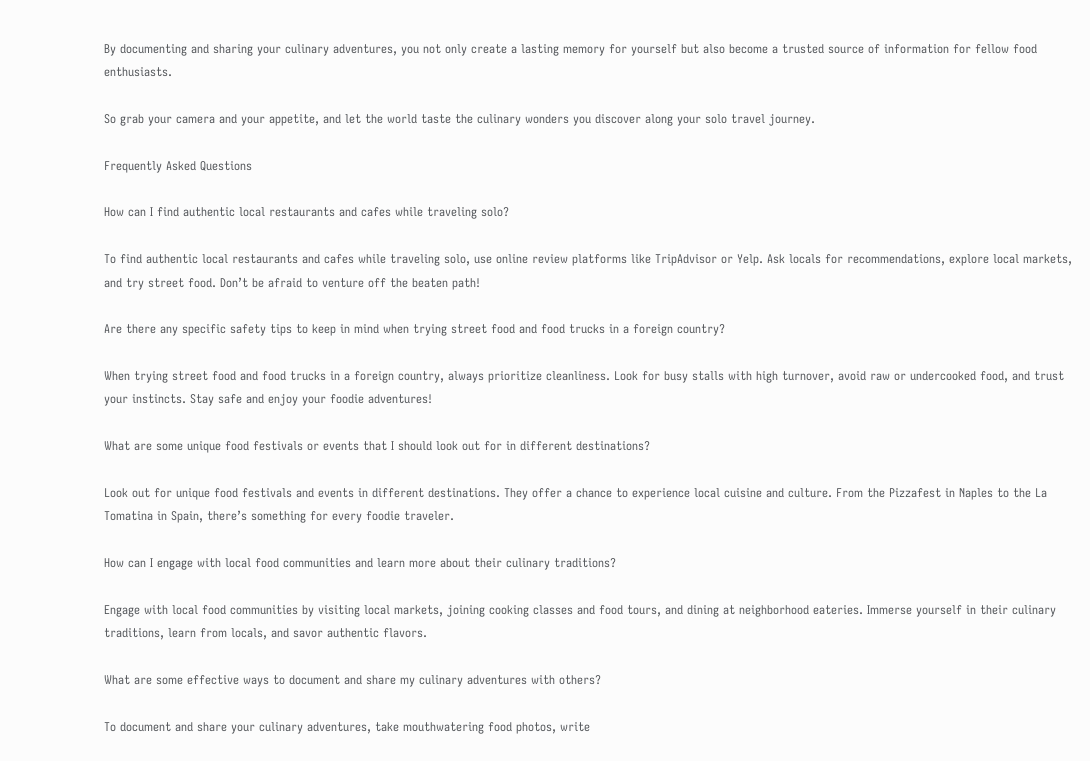By documenting and sharing your culinary adventures, you not only create a lasting memory for yourself but also become a trusted source of information for fellow food enthusiasts.

So grab your camera and your appetite, and let the world taste the culinary wonders you discover along your solo travel journey.

Frequently Asked Questions

How can I find authentic local restaurants and cafes while traveling solo?

To find authentic local restaurants and cafes while traveling solo, use online review platforms like TripAdvisor or Yelp. Ask locals for recommendations, explore local markets, and try street food. Don’t be afraid to venture off the beaten path!

Are there any specific safety tips to keep in mind when trying street food and food trucks in a foreign country?

When trying street food and food trucks in a foreign country, always prioritize cleanliness. Look for busy stalls with high turnover, avoid raw or undercooked food, and trust your instincts. Stay safe and enjoy your foodie adventures!

What are some unique food festivals or events that I should look out for in different destinations?

Look out for unique food festivals and events in different destinations. They offer a chance to experience local cuisine and culture. From the Pizzafest in Naples to the La Tomatina in Spain, there’s something for every foodie traveler.

How can I engage with local food communities and learn more about their culinary traditions?

Engage with local food communities by visiting local markets, joining cooking classes and food tours, and dining at neighborhood eateries. Immerse yourself in their culinary traditions, learn from locals, and savor authentic flavors.

What are some effective ways to document and share my culinary adventures with others?

To document and share your culinary adventures, take mouthwatering food photos, write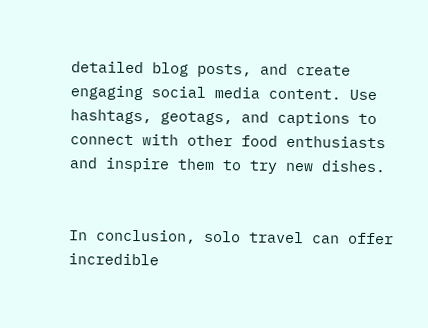detailed blog posts, and create engaging social media content. Use hashtags, geotags, and captions to connect with other food enthusiasts and inspire them to try new dishes.


In conclusion, solo travel can offer incredible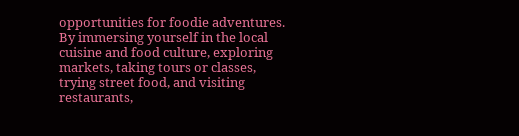opportunities for foodie adventures. By immersing yourself in the local cuisine and food culture, exploring markets, taking tours or classes, trying street food, and visiting restaurants,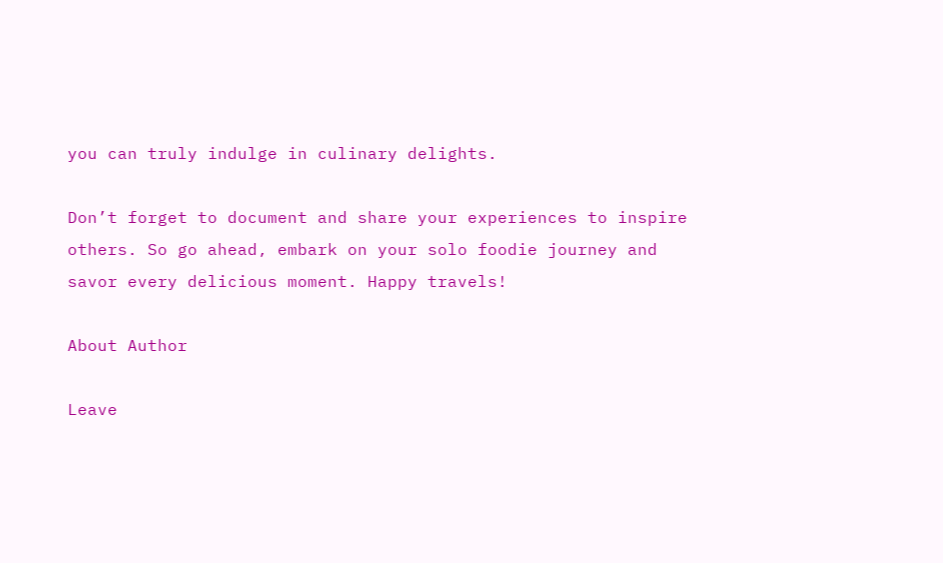you can truly indulge in culinary delights.

Don’t forget to document and share your experiences to inspire others. So go ahead, embark on your solo foodie journey and savor every delicious moment. Happy travels!

About Author

Leave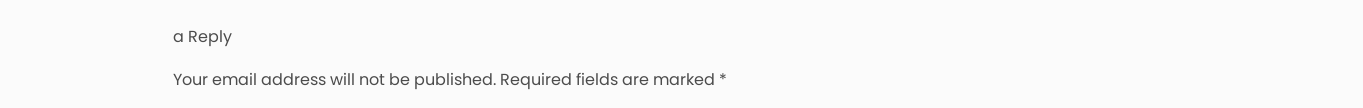a Reply

Your email address will not be published. Required fields are marked *